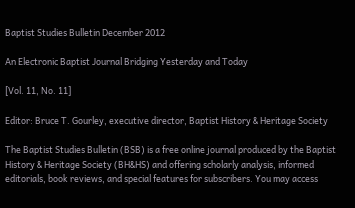Baptist Studies Bulletin December 2012

An Electronic Baptist Journal Bridging Yesterday and Today

[Vol. 11, No. 11]

Editor: Bruce T. Gourley, executive director, Baptist History & Heritage Society

The Baptist Studies Bulletin (BSB) is a free online journal produced by the Baptist History & Heritage Society (BH&HS) and offering scholarly analysis, informed editorials, book reviews, and special features for subscribers. You may access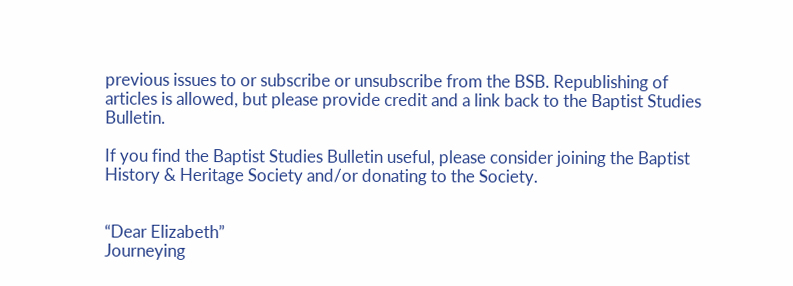previous issues to or subscribe or unsubscribe from the BSB. Republishing of articles is allowed, but please provide credit and a link back to the Baptist Studies Bulletin.

If you find the Baptist Studies Bulletin useful, please consider joining the Baptist History & Heritage Society and/or donating to the Society.


“Dear Elizabeth”
Journeying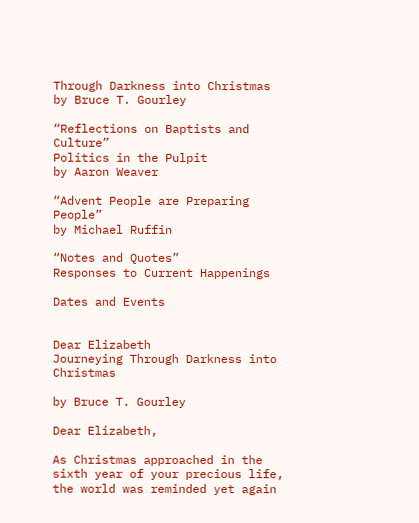Through Darkness into Christmas
by Bruce T. Gourley

“Reflections on Baptists and Culture”
Politics in the Pulpit
by Aaron Weaver

“Advent People are Preparing People”
by Michael Ruffin

“Notes and Quotes”
Responses to Current Happenings

Dates and Events


Dear Elizabeth
Journeying Through Darkness into Christmas

by Bruce T. Gourley

Dear Elizabeth,

As Christmas approached in the sixth year of your precious life, the world was reminded yet again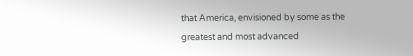that America, envisioned by some as the greatest and most advanced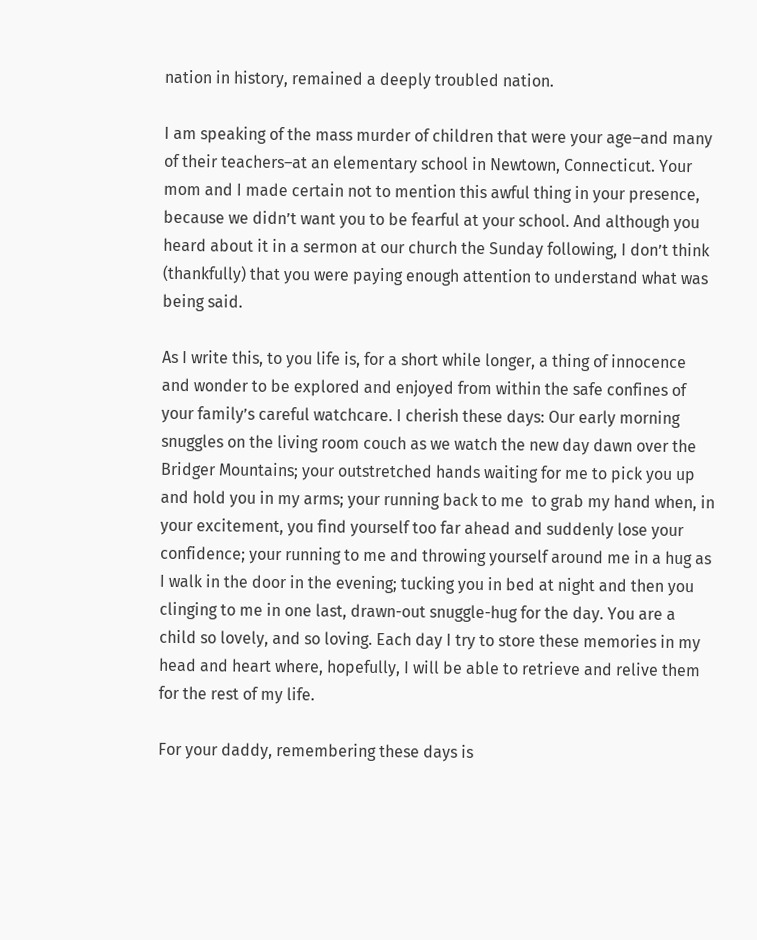nation in history, remained a deeply troubled nation.

I am speaking of the mass murder of children that were your age–and many of their teachers–at an elementary school in Newtown, Connecticut. Your mom and I made certain not to mention this awful thing in your presence, because we didn’t want you to be fearful at your school. And although you heard about it in a sermon at our church the Sunday following, I don’t think (thankfully) that you were paying enough attention to understand what was being said.

As I write this, to you life is, for a short while longer, a thing of innocence and wonder to be explored and enjoyed from within the safe confines of your family’s careful watchcare. I cherish these days: Our early morning snuggles on the living room couch as we watch the new day dawn over the Bridger Mountains; your outstretched hands waiting for me to pick you up and hold you in my arms; your running back to me  to grab my hand when, in your excitement, you find yourself too far ahead and suddenly lose your confidence; your running to me and throwing yourself around me in a hug as I walk in the door in the evening; tucking you in bed at night and then you clinging to me in one last, drawn-out snuggle-hug for the day. You are a child so lovely, and so loving. Each day I try to store these memories in my head and heart where, hopefully, I will be able to retrieve and relive them for the rest of my life.

For your daddy, remembering these days is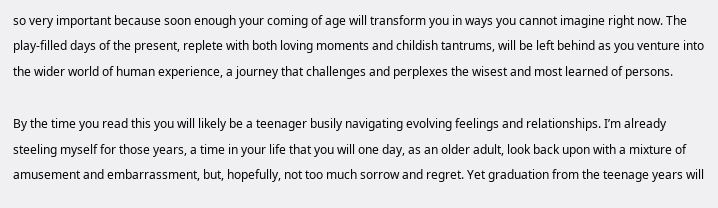so very important because soon enough your coming of age will transform you in ways you cannot imagine right now. The play-filled days of the present, replete with both loving moments and childish tantrums, will be left behind as you venture into the wider world of human experience, a journey that challenges and perplexes the wisest and most learned of persons.

By the time you read this you will likely be a teenager busily navigating evolving feelings and relationships. I’m already steeling myself for those years, a time in your life that you will one day, as an older adult, look back upon with a mixture of amusement and embarrassment, but, hopefully, not too much sorrow and regret. Yet graduation from the teenage years will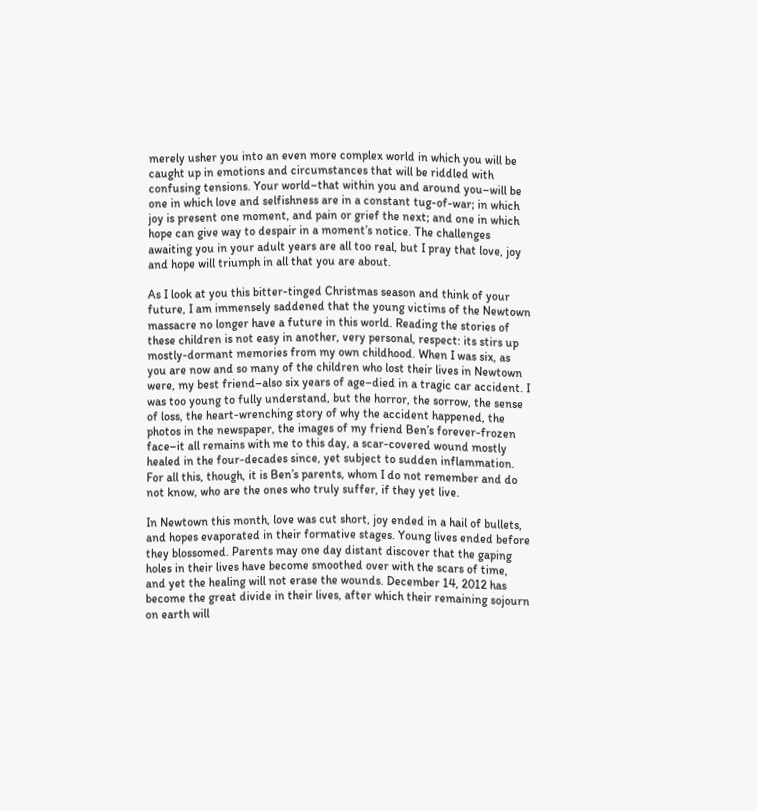merely usher you into an even more complex world in which you will be caught up in emotions and circumstances that will be riddled with confusing tensions. Your world–that within you and around you–will be one in which love and selfishness are in a constant tug-of-war; in which joy is present one moment, and pain or grief the next; and one in which hope can give way to despair in a moment’s notice. The challenges awaiting you in your adult years are all too real, but I pray that love, joy and hope will triumph in all that you are about.

As I look at you this bitter-tinged Christmas season and think of your future, I am immensely saddened that the young victims of the Newtown massacre no longer have a future in this world. Reading the stories of these children is not easy in another, very personal, respect: its stirs up mostly-dormant memories from my own childhood. When I was six, as you are now and so many of the children who lost their lives in Newtown were, my best friend–also six years of age–died in a tragic car accident. I was too young to fully understand, but the horror, the sorrow, the sense of loss, the heart-wrenching story of why the accident happened, the photos in the newspaper, the images of my friend Ben’s forever-frozen face–it all remains with me to this day, a scar-covered wound mostly healed in the four-decades since, yet subject to sudden inflammation. For all this, though, it is Ben’s parents, whom I do not remember and do not know, who are the ones who truly suffer, if they yet live.

In Newtown this month, love was cut short, joy ended in a hail of bullets, and hopes evaporated in their formative stages. Young lives ended before they blossomed. Parents may one day distant discover that the gaping holes in their lives have become smoothed over with the scars of time, and yet the healing will not erase the wounds. December 14, 2012 has become the great divide in their lives, after which their remaining sojourn on earth will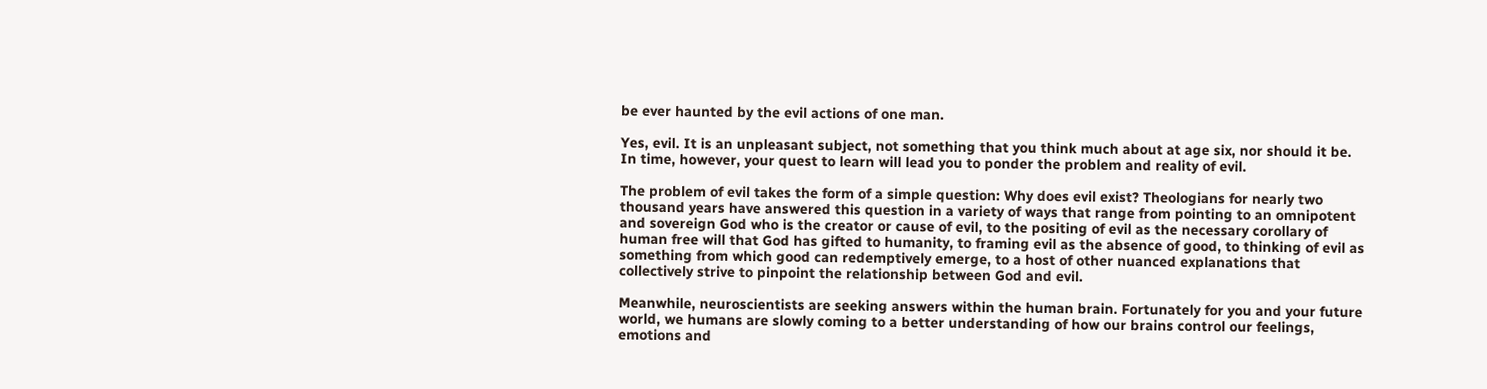be ever haunted by the evil actions of one man.

Yes, evil. It is an unpleasant subject, not something that you think much about at age six, nor should it be. In time, however, your quest to learn will lead you to ponder the problem and reality of evil.

The problem of evil takes the form of a simple question: Why does evil exist? Theologians for nearly two thousand years have answered this question in a variety of ways that range from pointing to an omnipotent and sovereign God who is the creator or cause of evil, to the positing of evil as the necessary corollary of human free will that God has gifted to humanity, to framing evil as the absence of good, to thinking of evil as something from which good can redemptively emerge, to a host of other nuanced explanations that collectively strive to pinpoint the relationship between God and evil.

Meanwhile, neuroscientists are seeking answers within the human brain. Fortunately for you and your future world, we humans are slowly coming to a better understanding of how our brains control our feelings, emotions and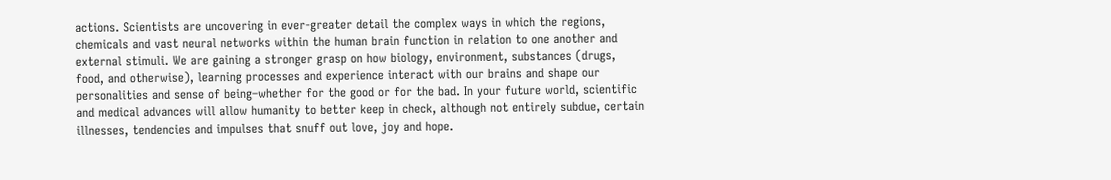actions. Scientists are uncovering in ever-greater detail the complex ways in which the regions, chemicals and vast neural networks within the human brain function in relation to one another and external stimuli. We are gaining a stronger grasp on how biology, environment, substances (drugs, food, and otherwise), learning processes and experience interact with our brains and shape our personalities and sense of being–whether for the good or for the bad. In your future world, scientific and medical advances will allow humanity to better keep in check, although not entirely subdue, certain illnesses, tendencies and impulses that snuff out love, joy and hope.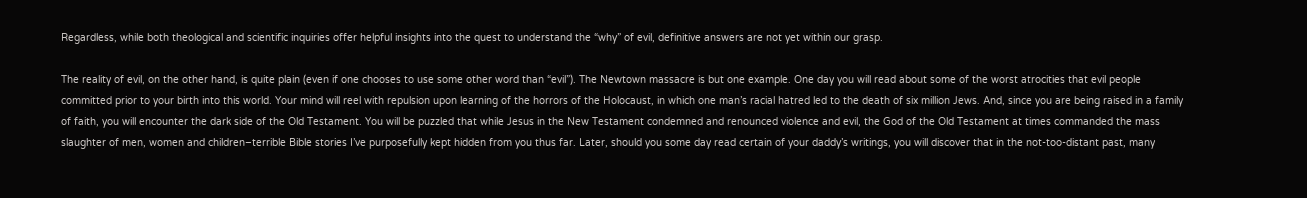Regardless, while both theological and scientific inquiries offer helpful insights into the quest to understand the “why” of evil, definitive answers are not yet within our grasp.

The reality of evil, on the other hand, is quite plain (even if one chooses to use some other word than “evil”). The Newtown massacre is but one example. One day you will read about some of the worst atrocities that evil people committed prior to your birth into this world. Your mind will reel with repulsion upon learning of the horrors of the Holocaust, in which one man’s racial hatred led to the death of six million Jews. And, since you are being raised in a family of faith, you will encounter the dark side of the Old Testament. You will be puzzled that while Jesus in the New Testament condemned and renounced violence and evil, the God of the Old Testament at times commanded the mass slaughter of men, women and children–terrible Bible stories I’ve purposefully kept hidden from you thus far. Later, should you some day read certain of your daddy’s writings, you will discover that in the not-too-distant past, many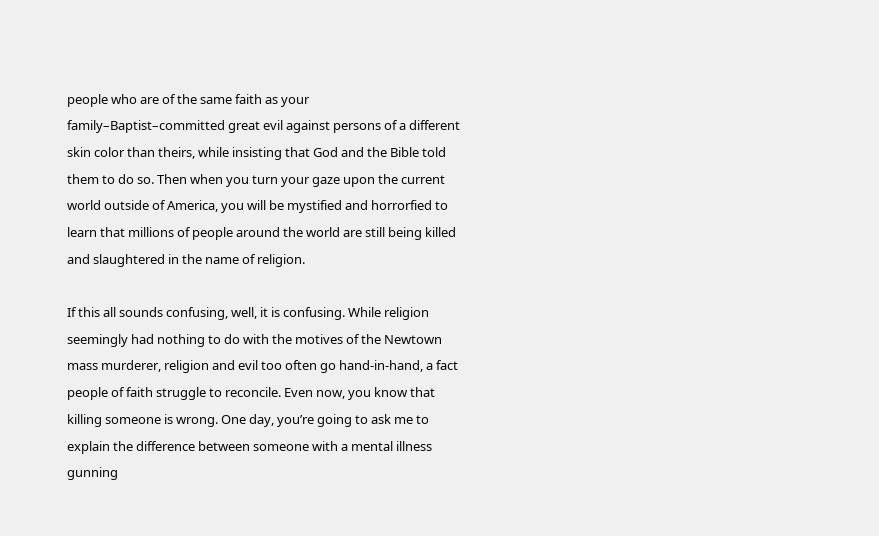people who are of the same faith as your family–Baptist–committed great evil against persons of a different skin color than theirs, while insisting that God and the Bible told them to do so. Then when you turn your gaze upon the current world outside of America, you will be mystified and horrorfied to learn that millions of people around the world are still being killed and slaughtered in the name of religion.

If this all sounds confusing, well, it is confusing. While religion seemingly had nothing to do with the motives of the Newtown mass murderer, religion and evil too often go hand-in-hand, a fact people of faith struggle to reconcile. Even now, you know that killing someone is wrong. One day, you’re going to ask me to explain the difference between someone with a mental illness gunning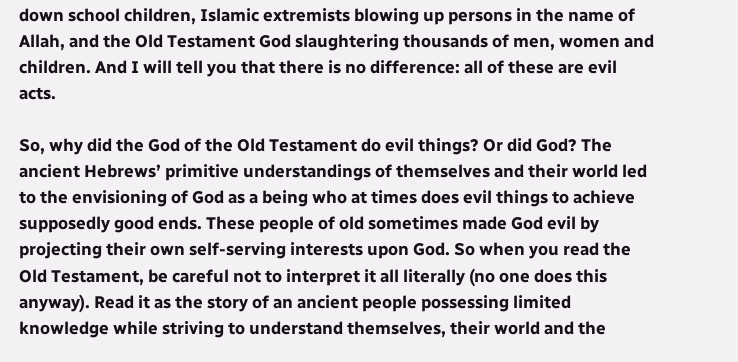down school children, Islamic extremists blowing up persons in the name of Allah, and the Old Testament God slaughtering thousands of men, women and children. And I will tell you that there is no difference: all of these are evil acts.

So, why did the God of the Old Testament do evil things? Or did God? The ancient Hebrews’ primitive understandings of themselves and their world led to the envisioning of God as a being who at times does evil things to achieve supposedly good ends. These people of old sometimes made God evil by projecting their own self-serving interests upon God. So when you read the Old Testament, be careful not to interpret it all literally (no one does this anyway). Read it as the story of an ancient people possessing limited knowledge while striving to understand themselves, their world and the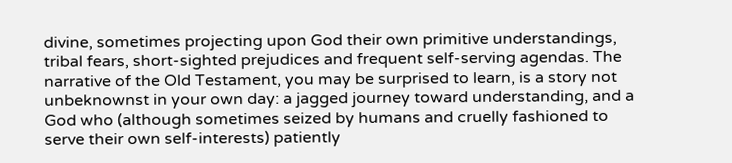divine, sometimes projecting upon God their own primitive understandings, tribal fears, short-sighted prejudices and frequent self-serving agendas. The narrative of the Old Testament, you may be surprised to learn, is a story not unbeknownst in your own day: a jagged journey toward understanding, and a God who (although sometimes seized by humans and cruelly fashioned to serve their own self-interests) patiently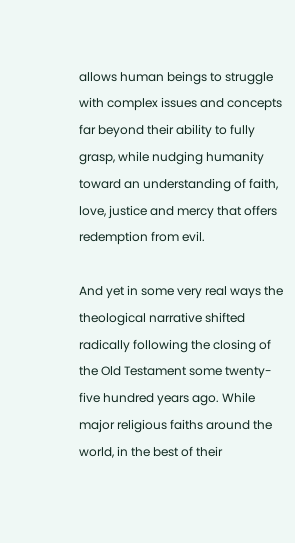allows human beings to struggle with complex issues and concepts far beyond their ability to fully grasp, while nudging humanity toward an understanding of faith, love, justice and mercy that offers redemption from evil.

And yet in some very real ways the theological narrative shifted radically following the closing of the Old Testament some twenty-five hundred years ago. While major religious faiths around the world, in the best of their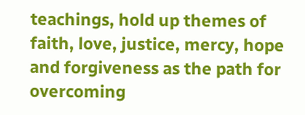teachings, hold up themes of faith, love, justice, mercy, hope and forgiveness as the path for overcoming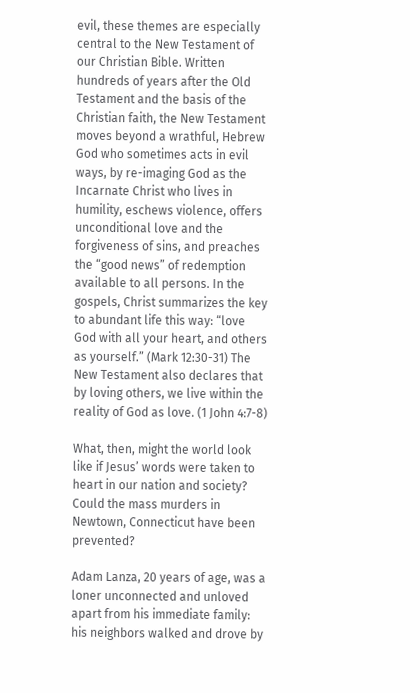evil, these themes are especially central to the New Testament of our Christian Bible. Written hundreds of years after the Old Testament and the basis of the Christian faith, the New Testament moves beyond a wrathful, Hebrew God who sometimes acts in evil ways, by re-imaging God as the Incarnate Christ who lives in humility, eschews violence, offers unconditional love and the forgiveness of sins, and preaches the “good news” of redemption available to all persons. In the gospels, Christ summarizes the key to abundant life this way: “love God with all your heart, and others as yourself.” (Mark 12:30-31) The New Testament also declares that by loving others, we live within the reality of God as love. (1 John 4:7-8)

What, then, might the world look like if Jesus’ words were taken to heart in our nation and society? Could the mass murders in Newtown, Connecticut have been prevented?

Adam Lanza, 20 years of age, was a loner unconnected and unloved apart from his immediate family: his neighbors walked and drove by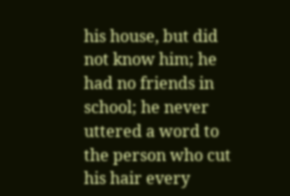his house, but did not know him; he had no friends in school; he never uttered a word to the person who cut his hair every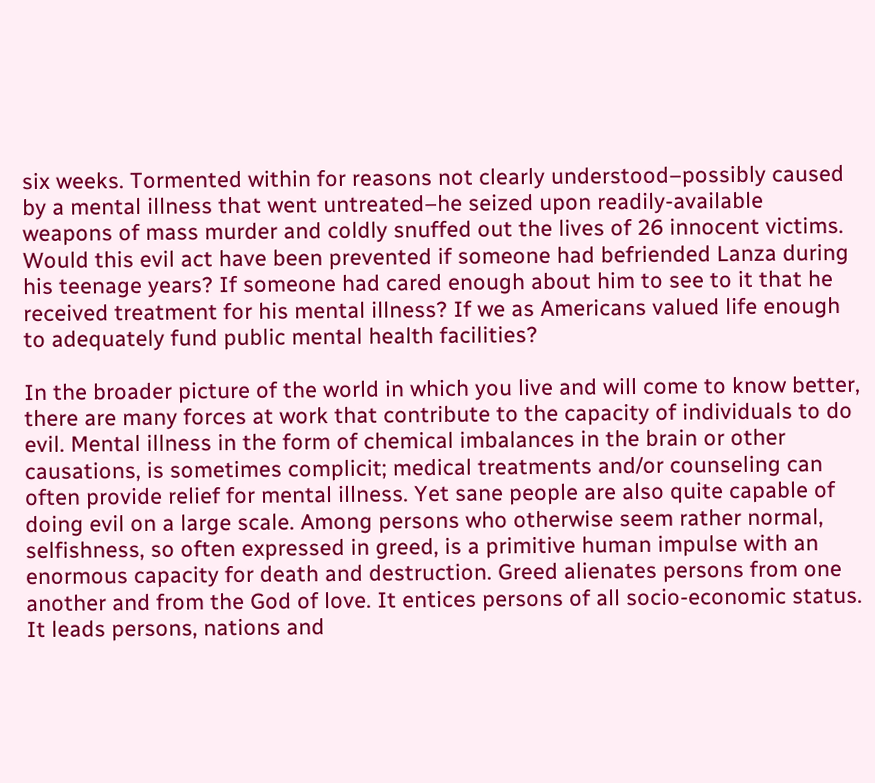six weeks. Tormented within for reasons not clearly understood–possibly caused by a mental illness that went untreated–he seized upon readily-available weapons of mass murder and coldly snuffed out the lives of 26 innocent victims. Would this evil act have been prevented if someone had befriended Lanza during his teenage years? If someone had cared enough about him to see to it that he received treatment for his mental illness? If we as Americans valued life enough to adequately fund public mental health facilities?

In the broader picture of the world in which you live and will come to know better, there are many forces at work that contribute to the capacity of individuals to do evil. Mental illness in the form of chemical imbalances in the brain or other causations, is sometimes complicit; medical treatments and/or counseling can often provide relief for mental illness. Yet sane people are also quite capable of doing evil on a large scale. Among persons who otherwise seem rather normal, selfishness, so often expressed in greed, is a primitive human impulse with an enormous capacity for death and destruction. Greed alienates persons from one another and from the God of love. It entices persons of all socio-economic status. It leads persons, nations and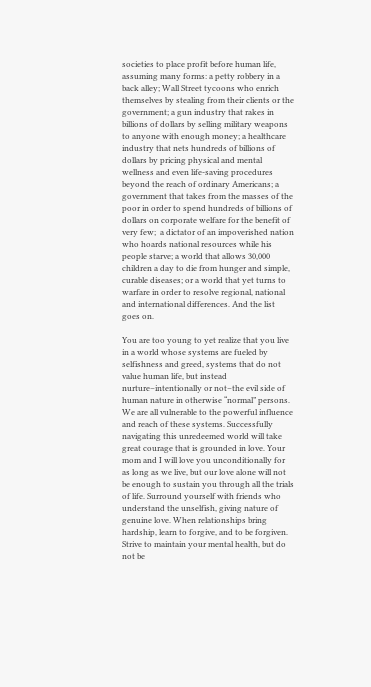societies to place profit before human life, assuming many forms: a petty robbery in a back alley; Wall Street tycoons who enrich themselves by stealing from their clients or the government; a gun industry that rakes in billions of dollars by selling military weapons to anyone with enough money; a healthcare industry that nets hundreds of billions of dollars by pricing physical and mental wellness and even life-saving procedures beyond the reach of ordinary Americans; a government that takes from the masses of the poor in order to spend hundreds of billions of dollars on corporate welfare for the benefit of very few;  a dictator of an impoverished nation who hoards national resources while his people starve; a world that allows 30,000 children a day to die from hunger and simple, curable diseases; or a world that yet turns to warfare in order to resolve regional, national and international differences. And the list goes on.

You are too young to yet realize that you live in a world whose systems are fueled by selfishness and greed, systems that do not value human life, but instead nurture–intentionally or not–the evil side of human nature in otherwise “normal” persons. We are all vulnerable to the powerful influence and reach of these systems. Successfully navigating this unredeemed world will take great courage that is grounded in love. Your mom and I will love you unconditionally for as long as we live, but our love alone will not be enough to sustain you through all the trials of life. Surround yourself with friends who understand the unselfish, giving nature of genuine love. When relationships bring hardship, learn to forgive, and to be forgiven. Strive to maintain your mental health, but do not be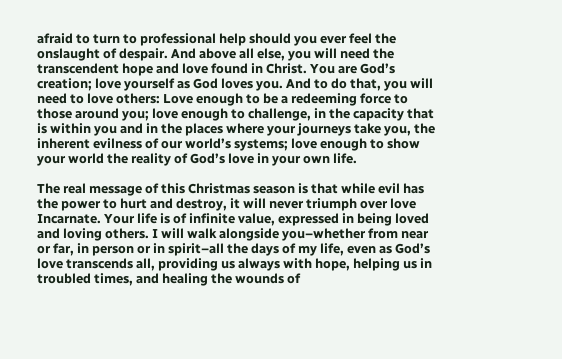afraid to turn to professional help should you ever feel the onslaught of despair. And above all else, you will need the transcendent hope and love found in Christ. You are God’s creation; love yourself as God loves you. And to do that, you will need to love others: Love enough to be a redeeming force to those around you; love enough to challenge, in the capacity that is within you and in the places where your journeys take you, the inherent evilness of our world’s systems; love enough to show your world the reality of God’s love in your own life.

The real message of this Christmas season is that while evil has the power to hurt and destroy, it will never triumph over love Incarnate. Your life is of infinite value, expressed in being loved and loving others. I will walk alongside you–whether from near or far, in person or in spirit–all the days of my life, even as God’s love transcends all, providing us always with hope, helping us in troubled times, and healing the wounds of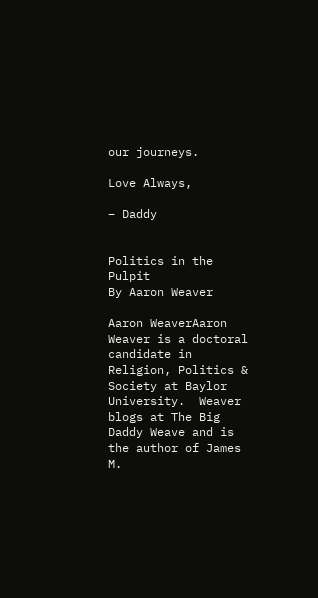our journeys.

Love Always,

– Daddy


Politics in the Pulpit
By Aaron Weaver

Aaron WeaverAaron Weaver is a doctoral candidate in Religion, Politics & Society at Baylor University.  Weaver blogs at The Big Daddy Weave and is the author of James M.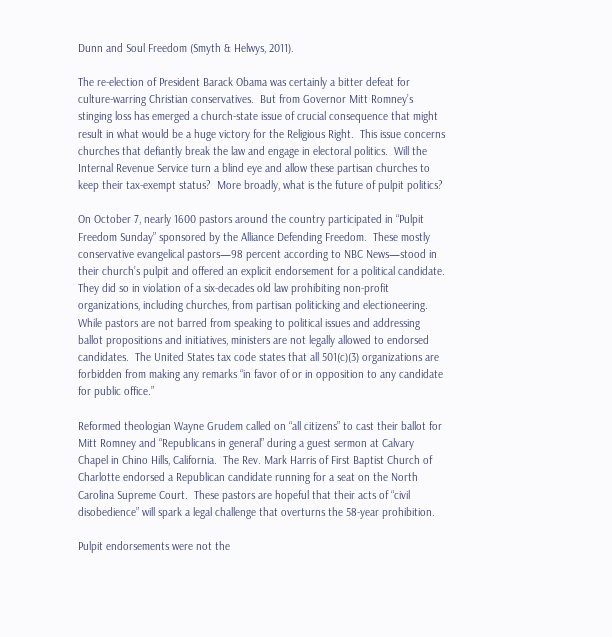Dunn and Soul Freedom (Smyth & Helwys, 2011).

The re-election of President Barack Obama was certainly a bitter defeat for culture-warring Christian conservatives.  But from Governor Mitt Romney’s stinging loss has emerged a church-state issue of crucial consequence that might result in what would be a huge victory for the Religious Right.  This issue concerns churches that defiantly break the law and engage in electoral politics.  Will the Internal Revenue Service turn a blind eye and allow these partisan churches to keep their tax-exempt status?  More broadly, what is the future of pulpit politics?

On October 7, nearly 1600 pastors around the country participated in “Pulpit Freedom Sunday” sponsored by the Alliance Defending Freedom.  These mostly conservative evangelical pastors—98 percent according to NBC News—stood in their church’s pulpit and offered an explicit endorsement for a political candidate.  They did so in violation of a six-decades old law prohibiting non-profit organizations, including churches, from partisan politicking and electioneering.  While pastors are not barred from speaking to political issues and addressing ballot propositions and initiatives, ministers are not legally allowed to endorsed candidates.  The United States tax code states that all 501(c)(3) organizations are forbidden from making any remarks “in favor of or in opposition to any candidate for public office.”

Reformed theologian Wayne Grudem called on “all citizens” to cast their ballot for Mitt Romney and “Republicans in general” during a guest sermon at Calvary Chapel in Chino Hills, California.  The Rev. Mark Harris of First Baptist Church of Charlotte endorsed a Republican candidate running for a seat on the North Carolina Supreme Court.  These pastors are hopeful that their acts of “civil disobedience” will spark a legal challenge that overturns the 58-year prohibition.

Pulpit endorsements were not the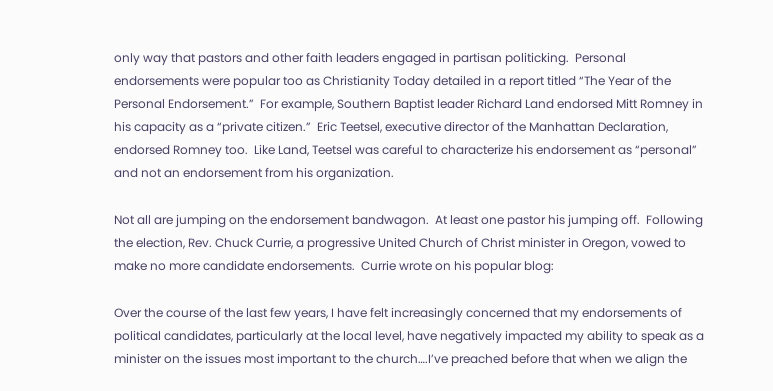only way that pastors and other faith leaders engaged in partisan politicking.  Personal endorsements were popular too as Christianity Today detailed in a report titled “The Year of the Personal Endorsement.”  For example, Southern Baptist leader Richard Land endorsed Mitt Romney in his capacity as a “private citizen.”  Eric Teetsel, executive director of the Manhattan Declaration, endorsed Romney too.  Like Land, Teetsel was careful to characterize his endorsement as “personal” and not an endorsement from his organization.

Not all are jumping on the endorsement bandwagon.  At least one pastor his jumping off.  Following the election, Rev. Chuck Currie, a progressive United Church of Christ minister in Oregon, vowed to make no more candidate endorsements.  Currie wrote on his popular blog:

Over the course of the last few years, I have felt increasingly concerned that my endorsements of political candidates, particularly at the local level, have negatively impacted my ability to speak as a minister on the issues most important to the church….I’ve preached before that when we align the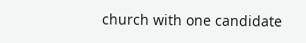church with one candidate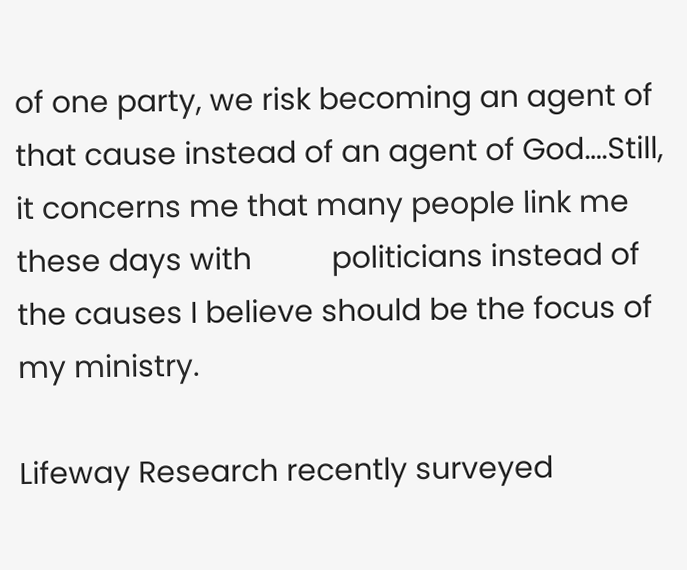of one party, we risk becoming an agent of that cause instead of an agent of God….Still, it concerns me that many people link me these days with          politicians instead of the causes I believe should be the focus of my ministry.

Lifeway Research recently surveyed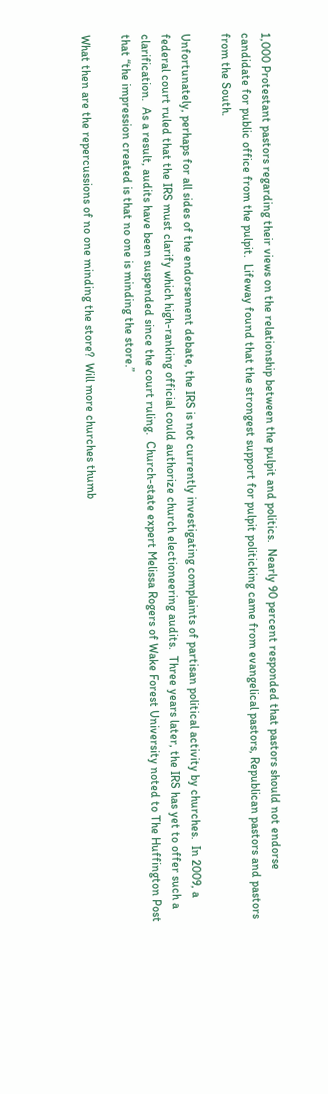1,000 Protestant pastors regarding their views on the relationship between the pulpit and politics.  Nearly 90 percent responded that pastors should not endorse candidate for public office from the pulpit.  Lifeway found that the strongest support for pulpit politicking came from evangelical pastors, Republican pastors and pastors from the South.

Unfortunately, perhaps for all sides of the endorsement debate, the IRS is not currently investigating complaints of partisan political activity by churches.  In 2009, a federal court ruled that the IRS must clarify which high-ranking official could authorize church electioneering audits.  Three years later, the IRS has yet to offer such a clarification.  As a result, audits have been suspended since the court ruling.  Church-state expert Melissa Rogers of Wake Forest University noted to The Huffington Post that “the impression created is that no one is minding the store.”

What then are the repercussions of no one minding the store?  Will more churches thumb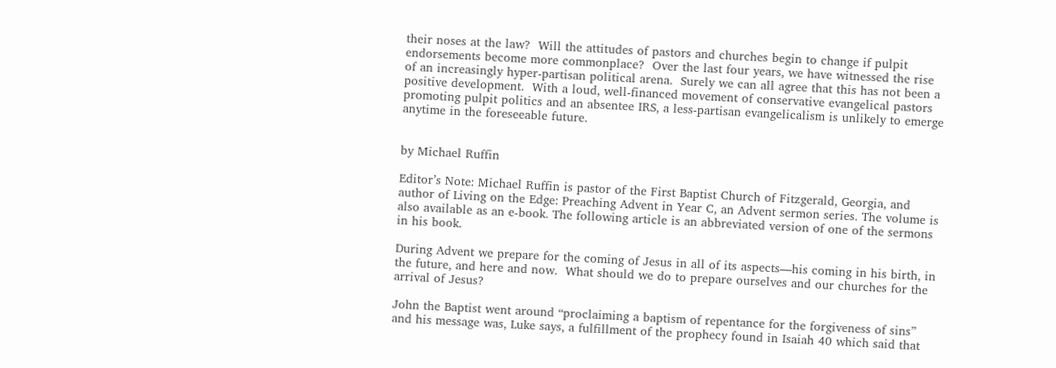their noses at the law?  Will the attitudes of pastors and churches begin to change if pulpit endorsements become more commonplace?  Over the last four years, we have witnessed the rise of an increasingly hyper-partisan political arena.  Surely we can all agree that this has not been a positive development.  With a loud, well-financed movement of conservative evangelical pastors promoting pulpit politics and an absentee IRS, a less-partisan evangelicalism is unlikely to emerge anytime in the foreseeable future.


by Michael Ruffin

Editor’s Note: Michael Ruffin is pastor of the First Baptist Church of Fitzgerald, Georgia, and author of Living on the Edge: Preaching Advent in Year C, an Advent sermon series. The volume is also available as an e-book. The following article is an abbreviated version of one of the sermons in his book.

During Advent we prepare for the coming of Jesus in all of its aspects—his coming in his birth, in the future, and here and now.  What should we do to prepare ourselves and our churches for the arrival of Jesus?

John the Baptist went around “proclaiming a baptism of repentance for the forgiveness of sins” and his message was, Luke says, a fulfillment of the prophecy found in Isaiah 40 which said that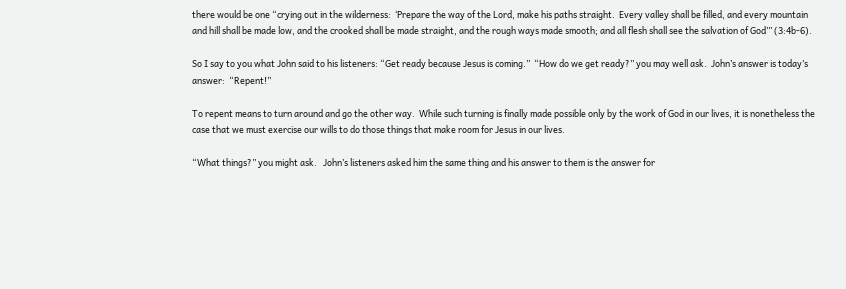there would be one “crying out in the wilderness:  ‘Prepare the way of the Lord, make his paths straight.  Every valley shall be filled, and every mountain and hill shall be made low, and the crooked shall be made straight, and the rough ways made smooth; and all flesh shall see the salvation of God’” (3:4b-6).

So I say to you what John said to his listeners: “Get ready because Jesus is coming.”  “How do we get ready?” you may well ask.  John’s answer is today’s answer:  “Repent!”

To repent means to turn around and go the other way.  While such turning is finally made possible only by the work of God in our lives, it is nonetheless the case that we must exercise our wills to do those things that make room for Jesus in our lives.

“What things?” you might ask.   John’s listeners asked him the same thing and his answer to them is the answer for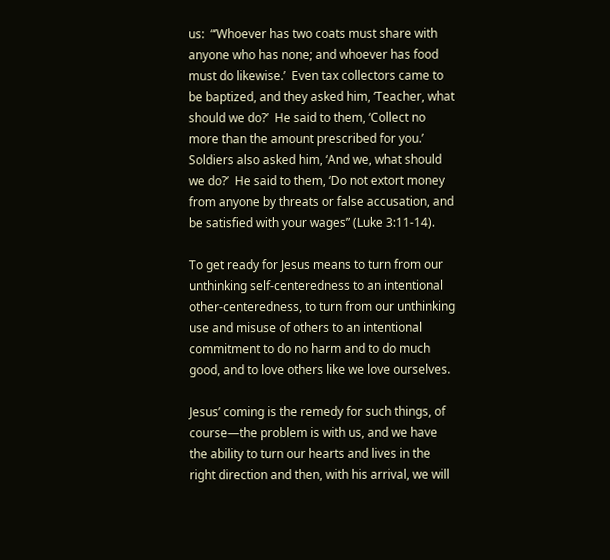us:  “’Whoever has two coats must share with anyone who has none; and whoever has food must do likewise.’  Even tax collectors came to be baptized, and they asked him, ‘Teacher, what should we do?’  He said to them, ‘Collect no more than the amount prescribed for you.’  Soldiers also asked him, ‘And we, what should we do?’  He said to them, ‘Do not extort money from anyone by threats or false accusation, and be satisfied with your wages” (Luke 3:11-14).

To get ready for Jesus means to turn from our unthinking self-centeredness to an intentional other-centeredness, to turn from our unthinking use and misuse of others to an intentional commitment to do no harm and to do much good, and to love others like we love ourselves.

Jesus’ coming is the remedy for such things, of course—the problem is with us, and we have the ability to turn our hearts and lives in the right direction and then, with his arrival, we will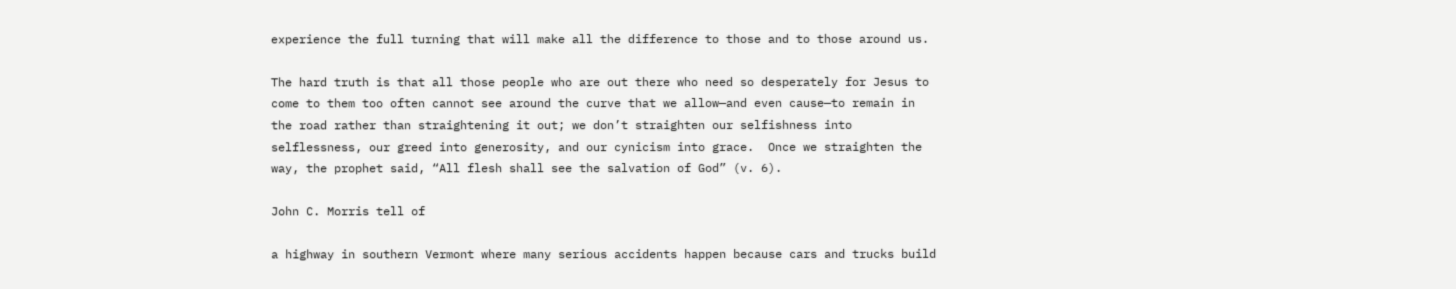experience the full turning that will make all the difference to those and to those around us.

The hard truth is that all those people who are out there who need so desperately for Jesus to come to them too often cannot see around the curve that we allow—and even cause—to remain in the road rather than straightening it out; we don’t straighten our selfishness into selflessness, our greed into generosity, and our cynicism into grace.  Once we straighten the way, the prophet said, “All flesh shall see the salvation of God” (v. 6).

John C. Morris tell of

a highway in southern Vermont where many serious accidents happen because cars and trucks build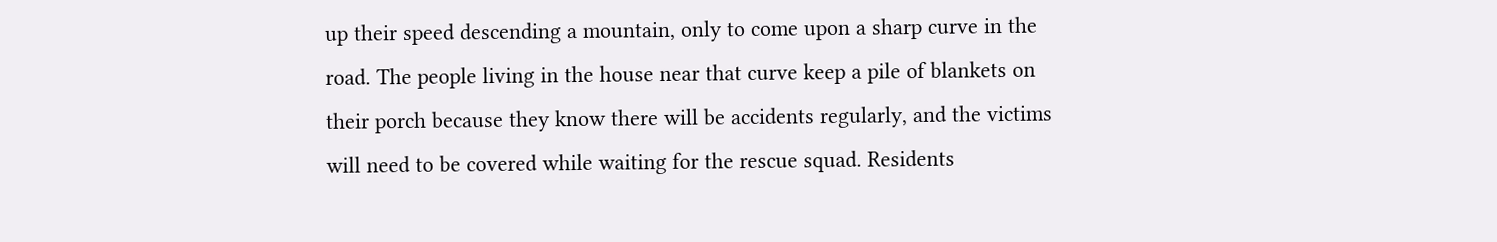up their speed descending a mountain, only to come upon a sharp curve in the road. The people living in the house near that curve keep a pile of blankets on their porch because they know there will be accidents regularly, and the victims will need to be covered while waiting for the rescue squad. Residents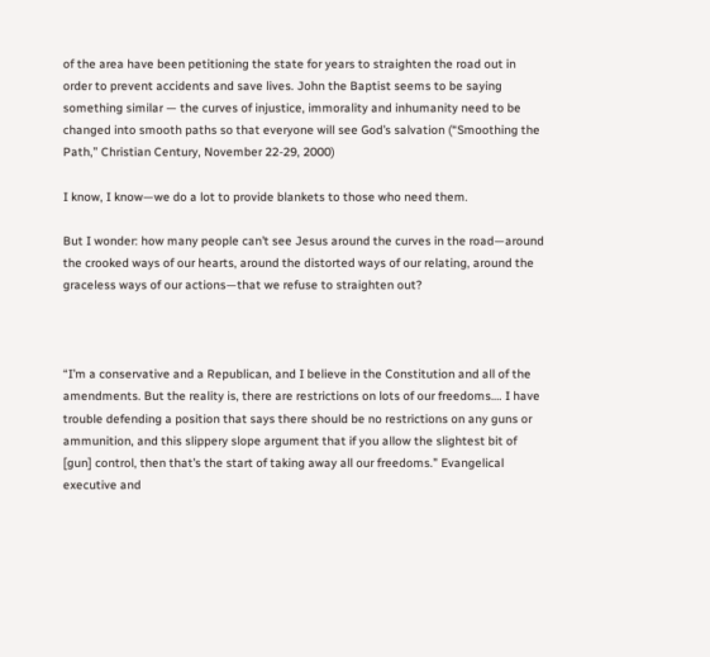of the area have been petitioning the state for years to straighten the road out in order to prevent accidents and save lives. John the Baptist seems to be saying something similar — the curves of injustice, immorality and inhumanity need to be changed into smooth paths so that everyone will see God’s salvation (“Smoothing the Path,” Christian Century, November 22-29, 2000)

I know, I know—we do a lot to provide blankets to those who need them.

But I wonder: how many people can’t see Jesus around the curves in the road—around the crooked ways of our hearts, around the distorted ways of our relating, around the graceless ways of our actions—that we refuse to straighten out?



“I’m a conservative and a Republican, and I believe in the Constitution and all of the amendments. But the reality is, there are restrictions on lots of our freedoms…. I have trouble defending a position that says there should be no restrictions on any guns or ammunition, and this slippery slope argument that if you allow the slightest bit of [gun] control, then that’s the start of taking away all our freedoms.” Evangelical executive and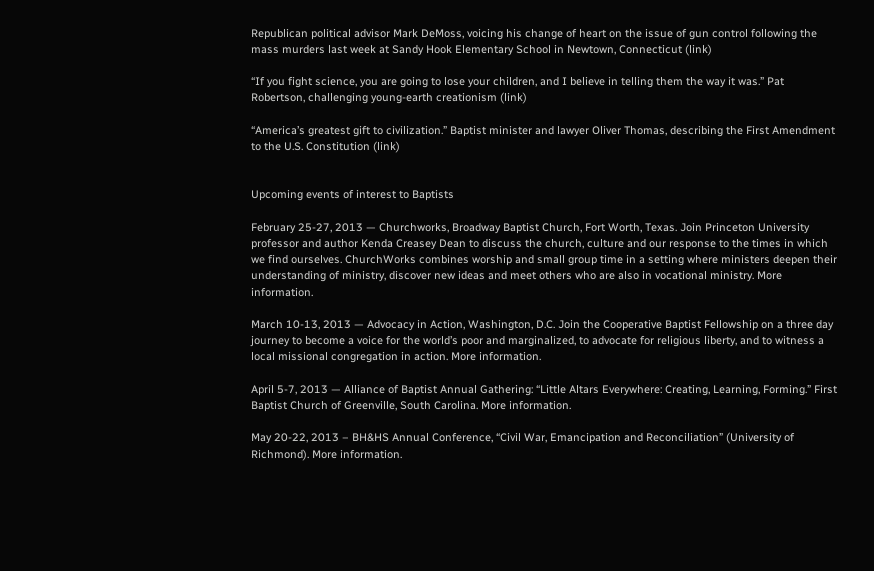Republican political advisor Mark DeMoss, voicing his change of heart on the issue of gun control following the mass murders last week at Sandy Hook Elementary School in Newtown, Connecticut (link)

“If you fight science, you are going to lose your children, and I believe in telling them the way it was.” Pat Robertson, challenging young-earth creationism (link)

“America’s greatest gift to civilization.” Baptist minister and lawyer Oliver Thomas, describing the First Amendment to the U.S. Constitution (link)


Upcoming events of interest to Baptists

February 25-27, 2013 — Churchworks, Broadway Baptist Church, Fort Worth, Texas. Join Princeton University professor and author Kenda Creasey Dean to discuss the church, culture and our response to the times in which we find ourselves. ChurchWorks combines worship and small group time in a setting where ministers deepen their understanding of ministry, discover new ideas and meet others who are also in vocational ministry. More information.

March 10-13, 2013 — Advocacy in Action, Washington, D.C. Join the Cooperative Baptist Fellowship on a three day journey to become a voice for the world’s poor and marginalized, to advocate for religious liberty, and to witness a local missional congregation in action. More information.

April 5-7, 2013 — Alliance of Baptist Annual Gathering: “Little Altars Everywhere: Creating, Learning, Forming.” First Baptist Church of Greenville, South Carolina. More information.

May 20-22, 2013 – BH&HS Annual Conference, “Civil War, Emancipation and Reconciliation” (University of Richmond). More information.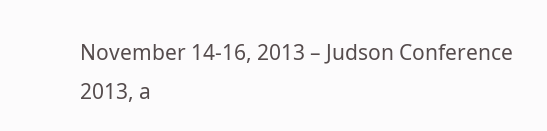November 14-16, 2013 – Judson Conference 2013, a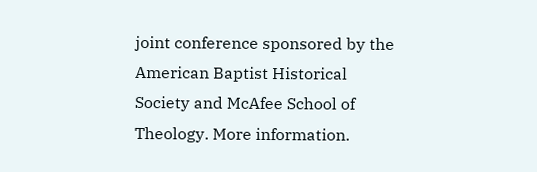joint conference sponsored by the American Baptist Historical Society and McAfee School of Theology. More information.